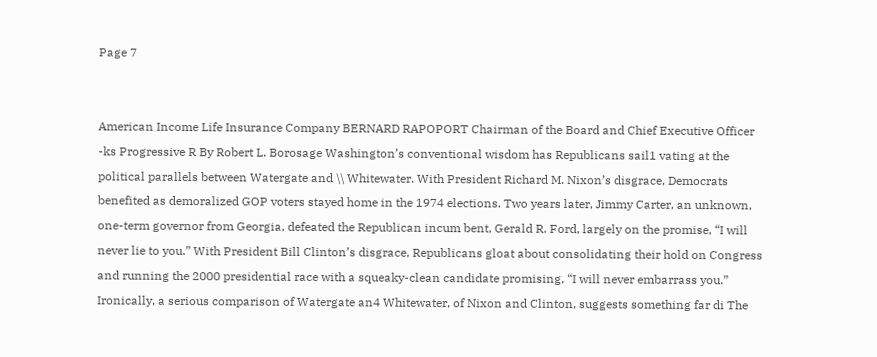Page 7


American Income Life Insurance Company BERNARD RAPOPORT Chairman of the Board and Chief Executive Officer -ks Progressive R By Robert L. Borosage Washington’s conventional wisdom has Republicans sail1 vating at the political parallels between Watergate and \\ Whitewater. With President Richard M. Nixon’s disgrace, Democrats benefited as demoralized GOP voters stayed home in the 1974 elections. Two years later, Jimmy Carter, an unknown, one-term governor from Georgia, defeated the Republican incum bent, Gerald R. Ford, largely on the promise, “I will never lie to you.” With President Bill Clinton’s disgrace, Republicans gloat about consolidating their hold on Congress and running the 2000 presidential race with a squeaky-clean candidate promising, “I will never embarrass you.” Ironically, a serious comparison of Watergate an4 Whitewater, of Nixon and Clinton, suggests something far di The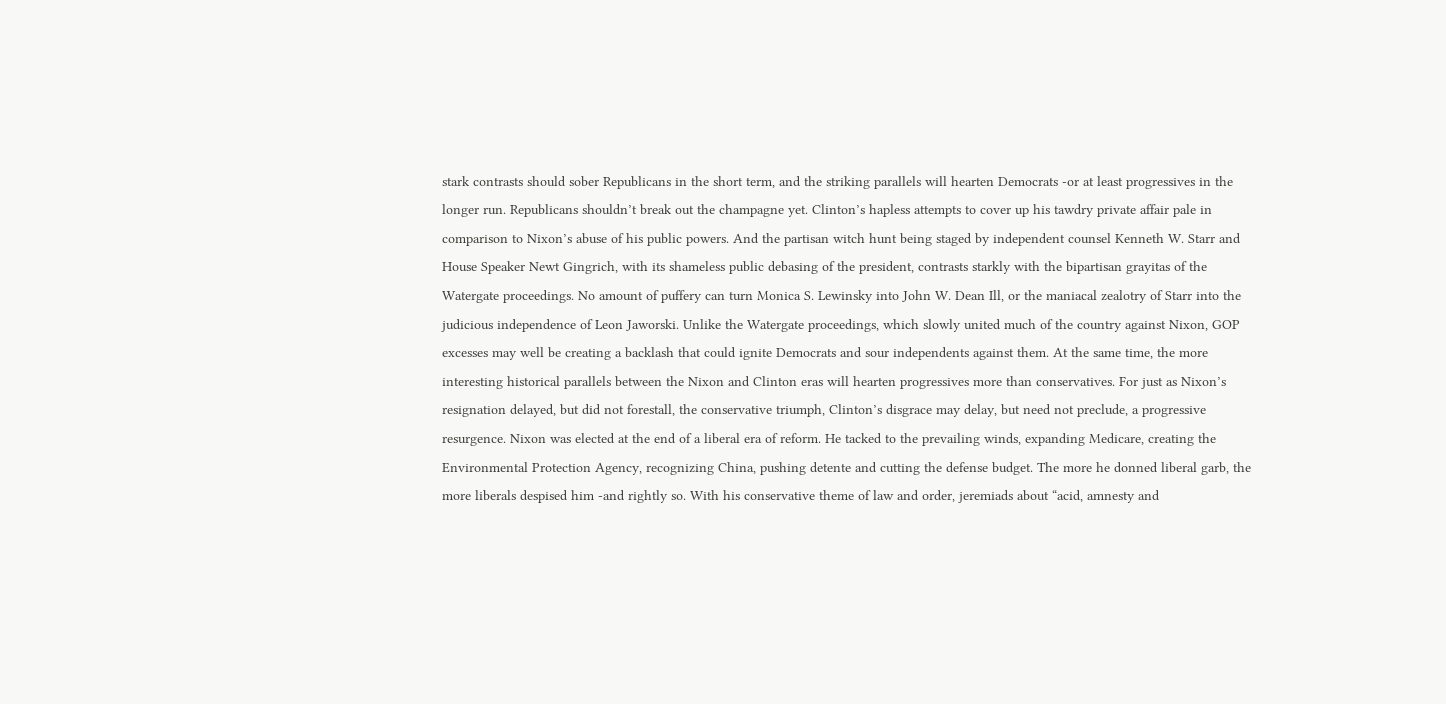stark contrasts should sober Republicans in the short term, and the striking parallels will hearten Democrats -or at least progressives in the longer run. Republicans shouldn’t break out the champagne yet. Clinton’s hapless attempts to cover up his tawdry private affair pale in comparison to Nixon’s abuse of his public powers. And the partisan witch hunt being staged by independent counsel Kenneth W. Starr and House Speaker Newt Gingrich, with its shameless public debasing of the president, contrasts starkly with the bipartisan grayitas of the Watergate proceedings. No amount of puffery can turn Monica S. Lewinsky into John W. Dean Ill, or the maniacal zealotry of Starr into the judicious independence of Leon Jaworski. Unlike the Watergate proceedings, which slowly united much of the country against Nixon, GOP excesses may well be creating a backlash that could ignite Democrats and sour independents against them. At the same time, the more interesting historical parallels between the Nixon and Clinton eras will hearten progressives more than conservatives. For just as Nixon’s resignation delayed, but did not forestall, the conservative triumph, Clinton’s disgrace may delay, but need not preclude, a progressive resurgence. Nixon was elected at the end of a liberal era of reform. He tacked to the prevailing winds, expanding Medicare, creating the Environmental Protection Agency, recognizing China, pushing detente and cutting the defense budget. The more he donned liberal garb, the more liberals despised him -and rightly so. With his conservative theme of law and order, jeremiads about “acid, amnesty and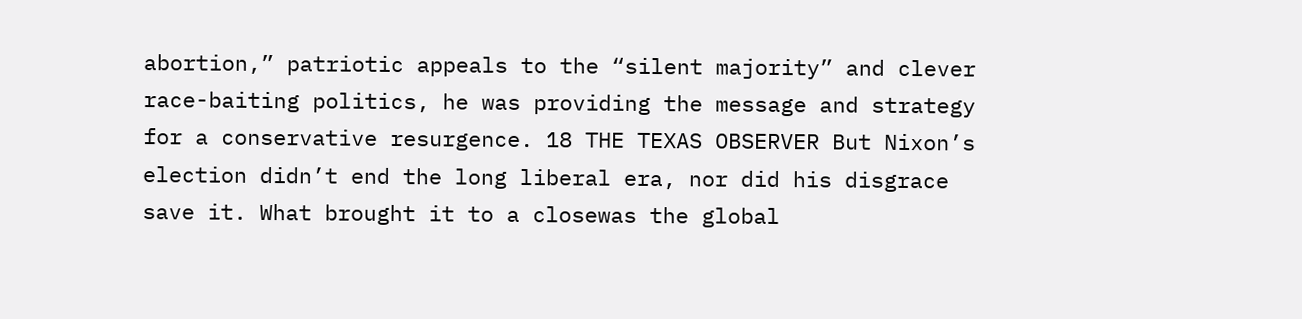abortion,” patriotic appeals to the “silent majority” and clever race-baiting politics, he was providing the message and strategy for a conservative resurgence. 18 THE TEXAS OBSERVER But Nixon’s election didn’t end the long liberal era, nor did his disgrace save it. What brought it to a closewas the global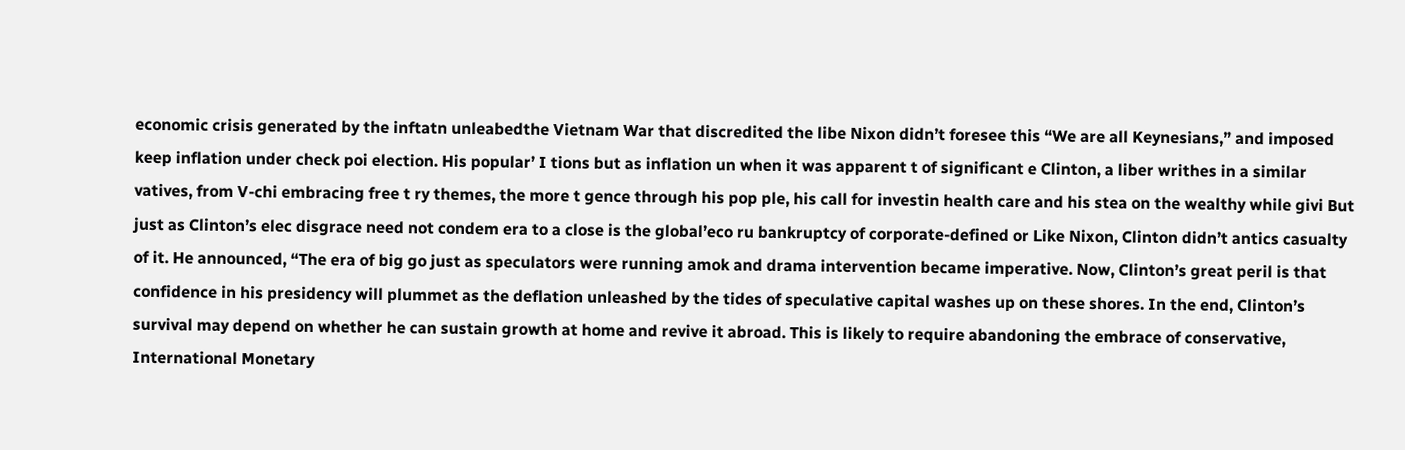economic crisis generated by the inftatn unleabedthe Vietnam War that discredited the libe Nixon didn’t foresee this “We are all Keynesians,” and imposed keep inflation under check poi election. His popular’ I tions but as inflation un when it was apparent t of significant e Clinton, a liber writhes in a similar vatives, from V-chi embracing free t ry themes, the more t gence through his pop ple, his call for investin health care and his stea on the wealthy while givi But just as Clinton’s elec disgrace need not condem era to a close is the global’eco ru bankruptcy of corporate-defined or Like Nixon, Clinton didn’t antics casualty of it. He announced, “The era of big go just as speculators were running amok and drama intervention became imperative. Now, Clinton’s great peril is that confidence in his presidency will plummet as the deflation unleashed by the tides of speculative capital washes up on these shores. In the end, Clinton’s survival may depend on whether he can sustain growth at home and revive it abroad. This is likely to require abandoning the embrace of conservative, International Monetary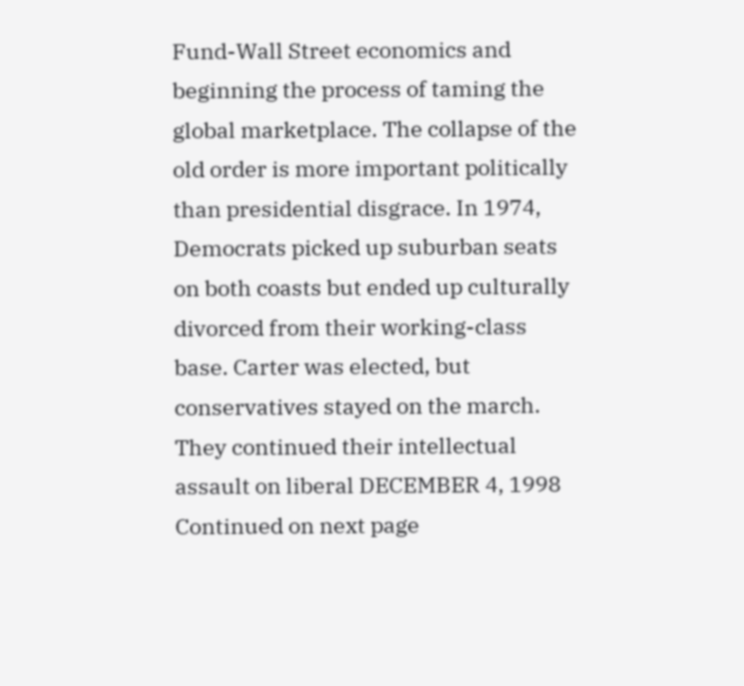Fund-Wall Street economics and beginning the process of taming the global marketplace. The collapse of the old order is more important politically than presidential disgrace. In 1974, Democrats picked up suburban seats on both coasts but ended up culturally divorced from their working-class base. Carter was elected, but conservatives stayed on the march. They continued their intellectual assault on liberal DECEMBER 4, 1998 Continued on next page